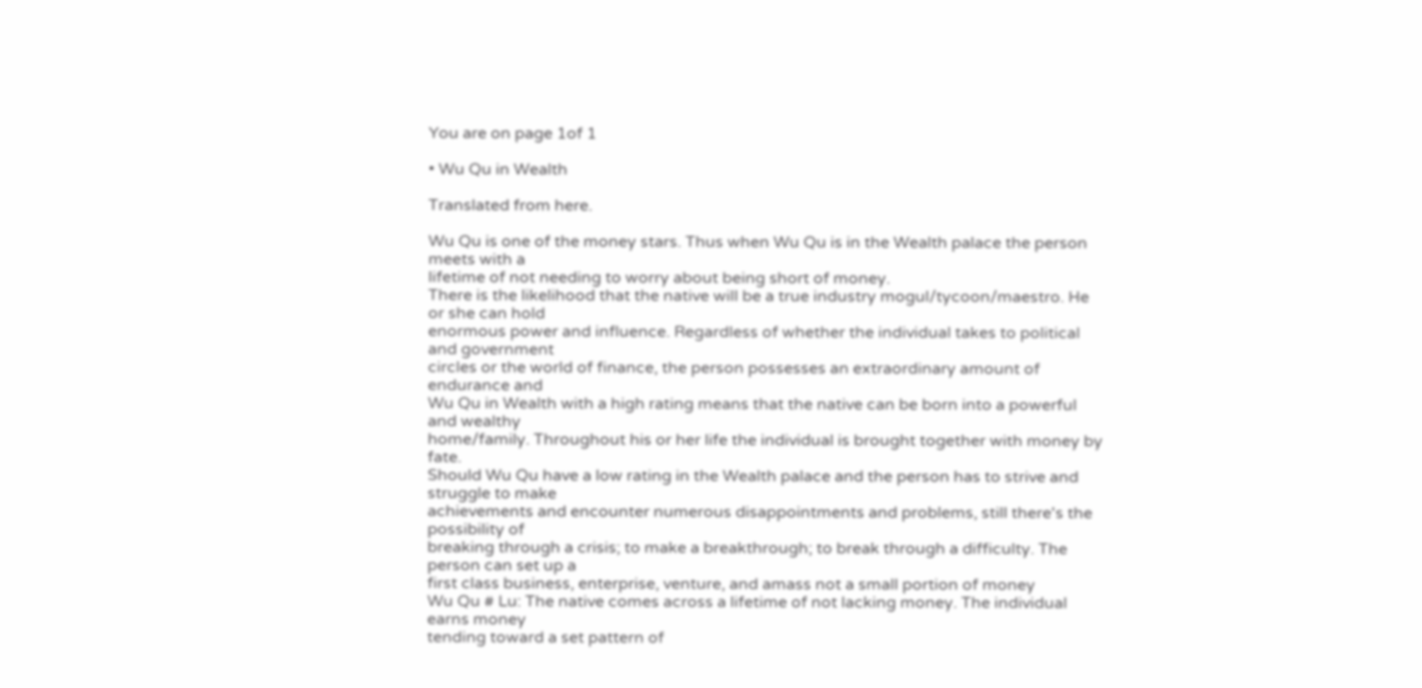You are on page 1of 1

• Wu Qu in Wealth

Translated from here.

Wu Qu is one of the money stars. Thus when Wu Qu is in the Wealth palace the person meets with a
lifetime of not needing to worry about being short of money.
There is the likelihood that the native will be a true industry mogul/tycoon/maestro. He or she can hold
enormous power and influence. Regardless of whether the individual takes to political and government
circles or the world of finance, the person possesses an extraordinary amount of endurance and
Wu Qu in Wealth with a high rating means that the native can be born into a powerful and wealthy
home/family. Throughout his or her life the individual is brought together with money by fate.
Should Wu Qu have a low rating in the Wealth palace and the person has to strive and struggle to make
achievements and encounter numerous disappointments and problems, still there's the possibility of
breaking through a crisis; to make a breakthrough; to break through a difficulty. The person can set up a
first class business, enterprise, venture, and amass not a small portion of money
Wu Qu # Lu: The native comes across a lifetime of not lacking money. The individual earns money
tending toward a set pattern of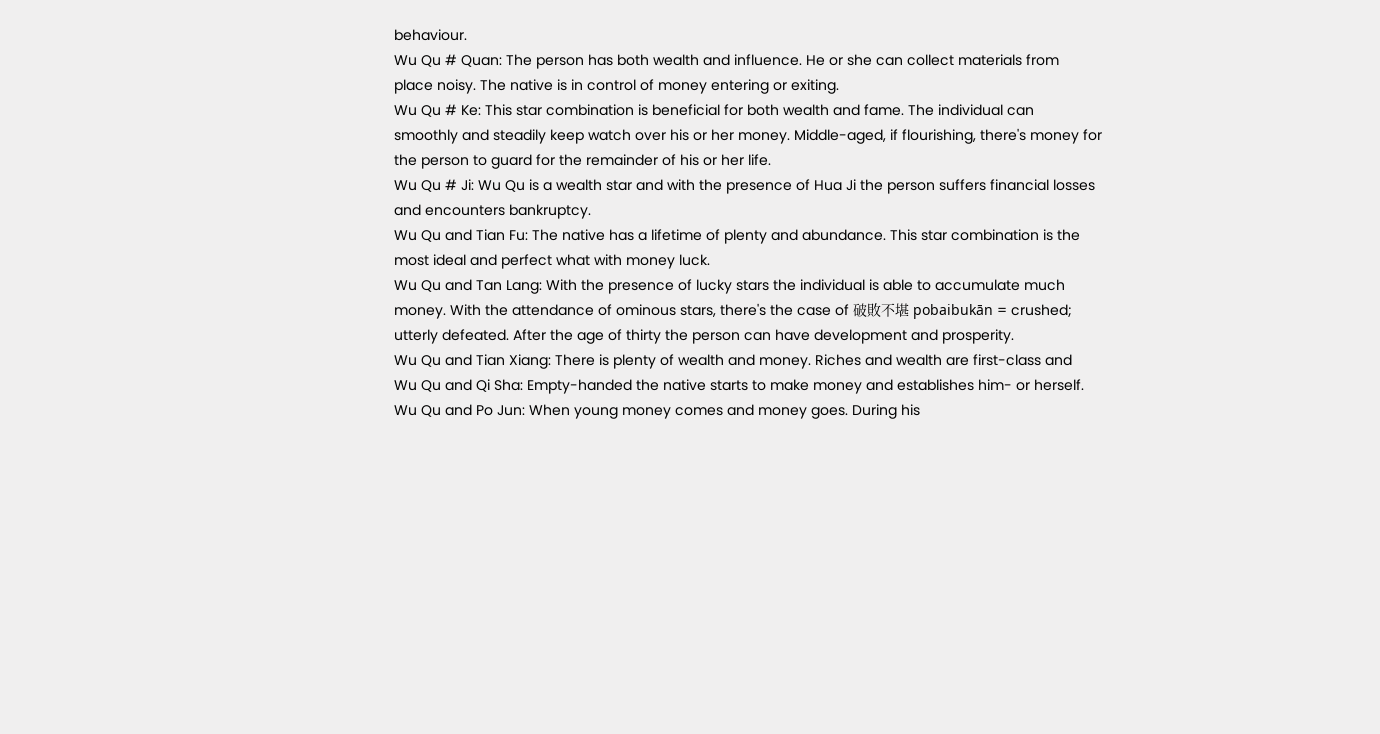behaviour.
Wu Qu # Quan: The person has both wealth and influence. He or she can collect materials from
place noisy. The native is in control of money entering or exiting.
Wu Qu # Ke: This star combination is beneficial for both wealth and fame. The individual can
smoothly and steadily keep watch over his or her money. Middle-aged, if flourishing, there's money for
the person to guard for the remainder of his or her life.
Wu Qu # Ji: Wu Qu is a wealth star and with the presence of Hua Ji the person suffers financial losses
and encounters bankruptcy.
Wu Qu and Tian Fu: The native has a lifetime of plenty and abundance. This star combination is the
most ideal and perfect what with money luck.
Wu Qu and Tan Lang: With the presence of lucky stars the individual is able to accumulate much
money. With the attendance of ominous stars, there's the case of 破敗不堪 pobaibukān = crushed;
utterly defeated. After the age of thirty the person can have development and prosperity.
Wu Qu and Tian Xiang: There is plenty of wealth and money. Riches and wealth are first-class and
Wu Qu and Qi Sha: Empty-handed the native starts to make money and establishes him- or herself.
Wu Qu and Po Jun: When young money comes and money goes. During his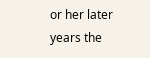or her later years the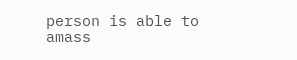person is able to amass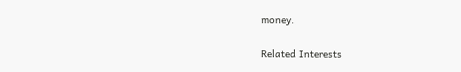money.

Related Interests